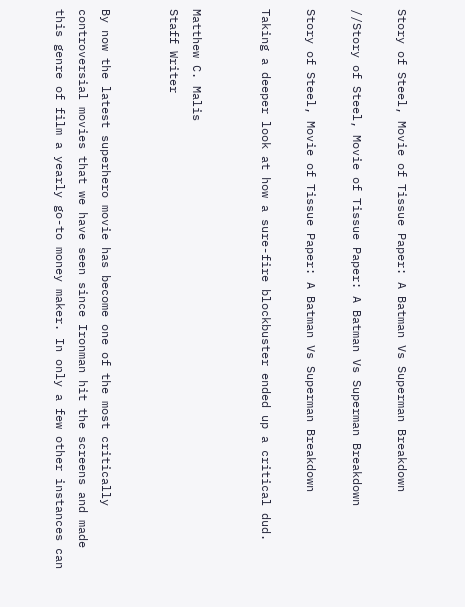Story of Steel, Movie of Tissue Paper: A Batman Vs Superman Breakdown

//Story of Steel, Movie of Tissue Paper: A Batman Vs Superman Breakdown

Story of Steel, Movie of Tissue Paper: A Batman Vs Superman Breakdown

Taking a deeper look at how a sure-fire blockbuster ended up a critical dud.


Matthew C. Malis
Staff Writer


By now the latest superhero movie has become one of the most critically controversial movies that we have seen since Ironman hit the screens and made this genre of film a yearly go-to money maker. In only a few other instances can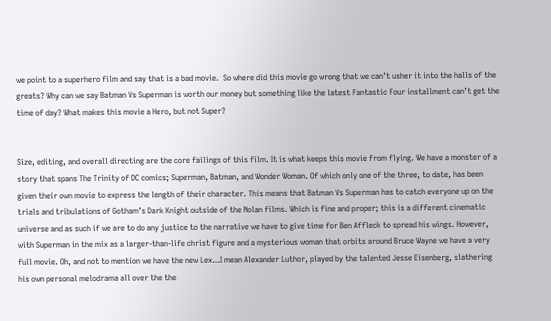we point to a superhero film and say that is a bad movie.  So where did this movie go wrong that we can’t usher it into the halls of the greats? Why can we say Batman Vs Superman is worth our money but something like the latest Fantastic Four installment can’t get the time of day? What makes this movie a Hero, but not Super?


Size, editing, and overall directing are the core failings of this film. It is what keeps this movie from flying. We have a monster of a story that spans The Trinity of DC comics; Superman, Batman, and Wonder Woman. Of which only one of the three, to date, has been given their own movie to express the length of their character. This means that Batman Vs Superman has to catch everyone up on the trials and tribulations of Gotham’s Dark Knight outside of the Nolan films. Which is fine and proper; this is a different cinematic universe and as such if we are to do any justice to the narrative we have to give time for Ben Affleck to spread his wings. However, with Superman in the mix as a larger-than-life christ figure and a mysterious woman that orbits around Bruce Wayne we have a very full movie. Oh, and not to mention we have the new Lex…I mean Alexander Luthor, played by the talented Jesse Eisenberg, slathering his own personal melodrama all over the the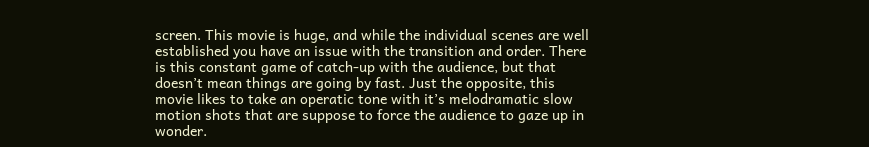screen. This movie is huge, and while the individual scenes are well established you have an issue with the transition and order. There is this constant game of catch-up with the audience, but that doesn’t mean things are going by fast. Just the opposite, this movie likes to take an operatic tone with it’s melodramatic slow motion shots that are suppose to force the audience to gaze up in wonder.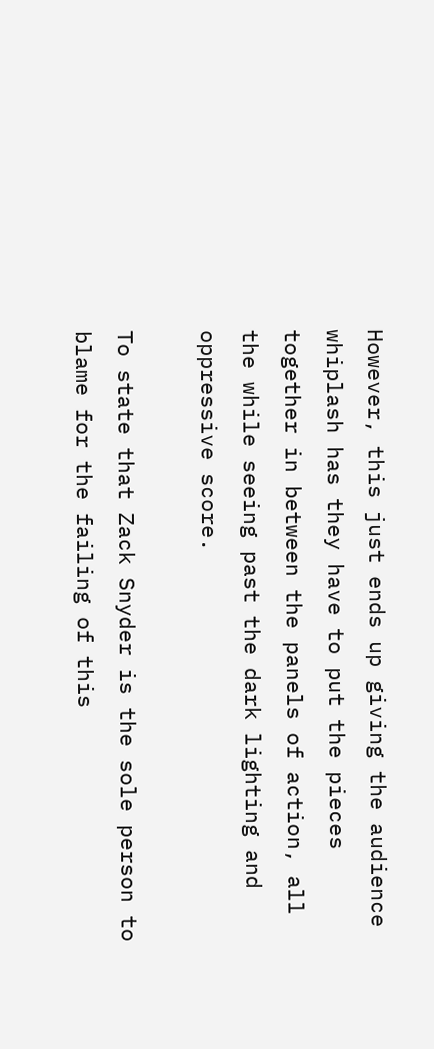However, this just ends up giving the audience whiplash has they have to put the pieces together in between the panels of action, all the while seeing past the dark lighting and oppressive score.

To state that Zack Snyder is the sole person to blame for the failing of this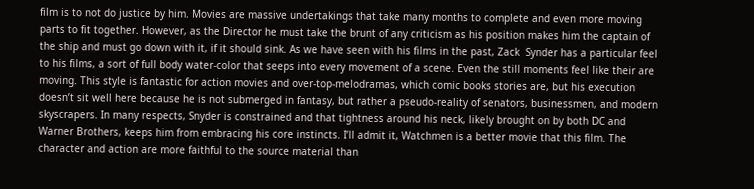film is to not do justice by him. Movies are massive undertakings that take many months to complete and even more moving parts to fit together. However, as the Director he must take the brunt of any criticism as his position makes him the captain of the ship and must go down with it, if it should sink. As we have seen with his films in the past, Zack  Synder has a particular feel to his films, a sort of full body water-color that seeps into every movement of a scene. Even the still moments feel like their are moving. This style is fantastic for action movies and over-top-melodramas, which comic books stories are, but his execution doesn’t sit well here because he is not submerged in fantasy, but rather a pseudo-reality of senators, businessmen, and modern skyscrapers. In many respects, Snyder is constrained and that tightness around his neck, likely brought on by both DC and Warner Brothers, keeps him from embracing his core instincts. I’ll admit it, Watchmen is a better movie that this film. The character and action are more faithful to the source material than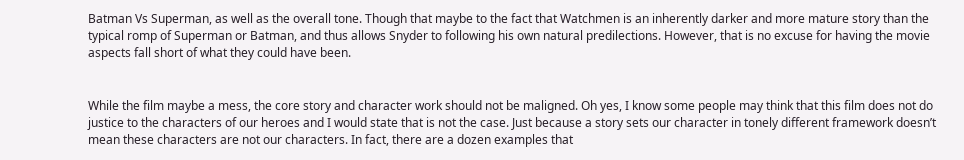Batman Vs Superman, as well as the overall tone. Though that maybe to the fact that Watchmen is an inherently darker and more mature story than the typical romp of Superman or Batman, and thus allows Snyder to following his own natural predilections. However, that is no excuse for having the movie aspects fall short of what they could have been.


While the film maybe a mess, the core story and character work should not be maligned. Oh yes, I know some people may think that this film does not do justice to the characters of our heroes and I would state that is not the case. Just because a story sets our character in tonely different framework doesn’t mean these characters are not our characters. In fact, there are a dozen examples that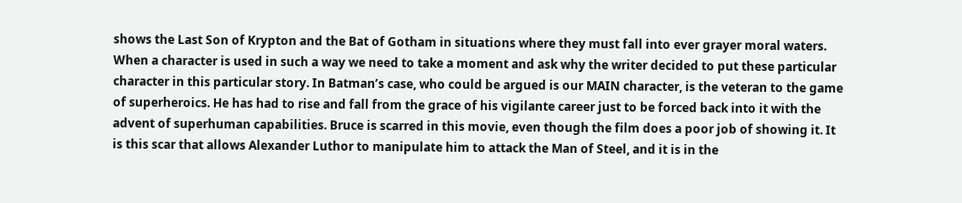shows the Last Son of Krypton and the Bat of Gotham in situations where they must fall into ever grayer moral waters. When a character is used in such a way we need to take a moment and ask why the writer decided to put these particular character in this particular story. In Batman’s case, who could be argued is our MAIN character, is the veteran to the game of superheroics. He has had to rise and fall from the grace of his vigilante career just to be forced back into it with the advent of superhuman capabilities. Bruce is scarred in this movie, even though the film does a poor job of showing it. It is this scar that allows Alexander Luthor to manipulate him to attack the Man of Steel, and it is in the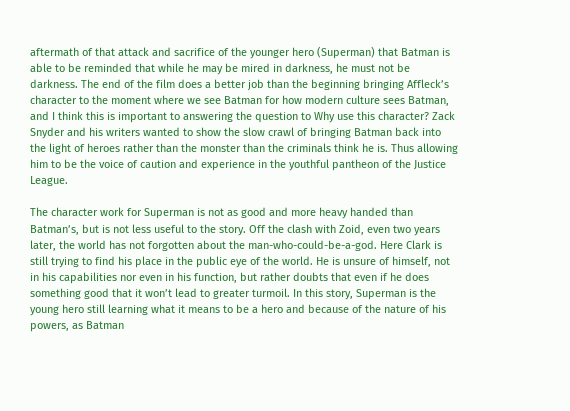aftermath of that attack and sacrifice of the younger hero (Superman) that Batman is able to be reminded that while he may be mired in darkness, he must not be darkness. The end of the film does a better job than the beginning bringing Affleck’s character to the moment where we see Batman for how modern culture sees Batman, and I think this is important to answering the question to Why use this character? Zack Snyder and his writers wanted to show the slow crawl of bringing Batman back into the light of heroes rather than the monster than the criminals think he is. Thus allowing him to be the voice of caution and experience in the youthful pantheon of the Justice League.

The character work for Superman is not as good and more heavy handed than Batman’s, but is not less useful to the story. Off the clash with Zoid, even two years later, the world has not forgotten about the man-who-could-be-a-god. Here Clark is still trying to find his place in the public eye of the world. He is unsure of himself, not in his capabilities nor even in his function, but rather doubts that even if he does something good that it won’t lead to greater turmoil. In this story, Superman is the young hero still learning what it means to be a hero and because of the nature of his powers, as Batman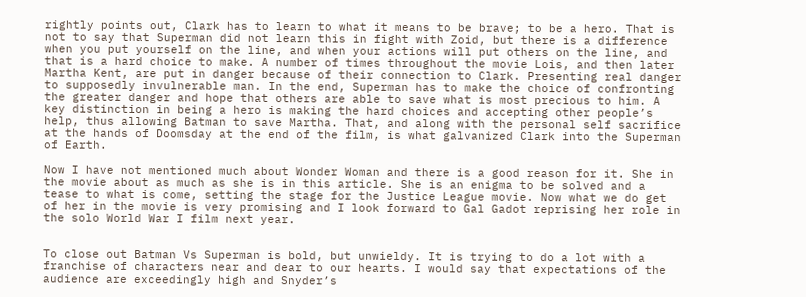rightly points out, Clark has to learn to what it means to be brave; to be a hero. That is not to say that Superman did not learn this in fight with Zoid, but there is a difference when you put yourself on the line, and when your actions will put others on the line, and that is a hard choice to make. A number of times throughout the movie Lois, and then later Martha Kent, are put in danger because of their connection to Clark. Presenting real danger to supposedly invulnerable man. In the end, Superman has to make the choice of confronting the greater danger and hope that others are able to save what is most precious to him. A key distinction in being a hero is making the hard choices and accepting other people’s help, thus allowing Batman to save Martha. That, and along with the personal self sacrifice at the hands of Doomsday at the end of the film, is what galvanized Clark into the Superman of Earth.

Now I have not mentioned much about Wonder Woman and there is a good reason for it. She in the movie about as much as she is in this article. She is an enigma to be solved and a tease to what is come, setting the stage for the Justice League movie. Now what we do get of her in the movie is very promising and I look forward to Gal Gadot reprising her role in the solo World War I film next year.


To close out Batman Vs Superman is bold, but unwieldy. It is trying to do a lot with a franchise of characters near and dear to our hearts. I would say that expectations of the audience are exceedingly high and Snyder’s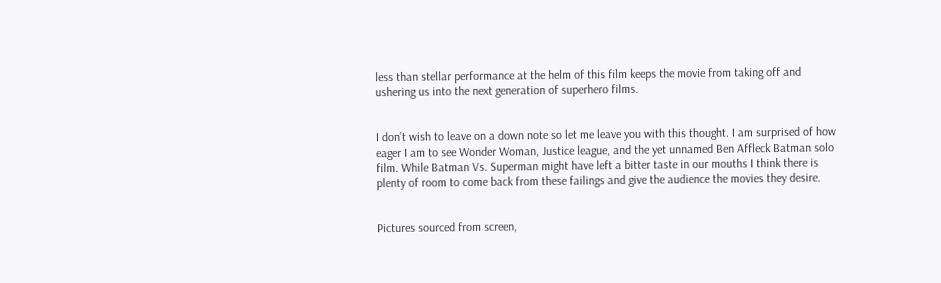less than stellar performance at the helm of this film keeps the movie from taking off and ushering us into the next generation of superhero films.


I don’t wish to leave on a down note so let me leave you with this thought. I am surprised of how eager I am to see Wonder Woman, Justice league, and the yet unnamed Ben Affleck Batman solo film. While Batman Vs. Superman might have left a bitter taste in our mouths I think there is plenty of room to come back from these failings and give the audience the movies they desire.


Pictures sourced from screen,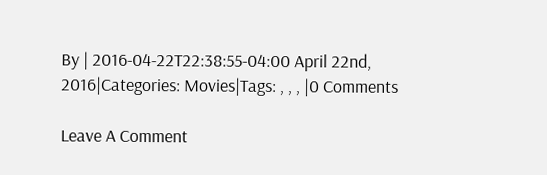By | 2016-04-22T22:38:55-04:00 April 22nd, 2016|Categories: Movies|Tags: , , , |0 Comments

Leave A Comment